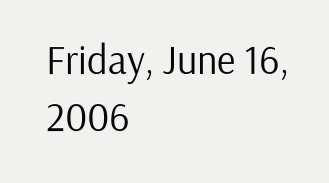Friday, June 16, 2006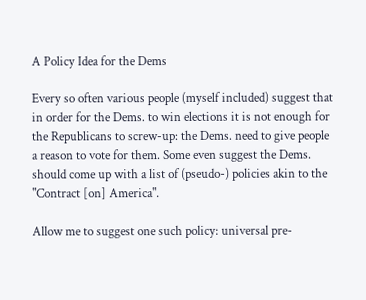A Policy Idea for the Dems

Every so often various people (myself included) suggest that in order for the Dems. to win elections it is not enough for the Republicans to screw-up: the Dems. need to give people a reason to vote for them. Some even suggest the Dems. should come up with a list of (pseudo-) policies akin to the "Contract [on] America".

Allow me to suggest one such policy: universal pre-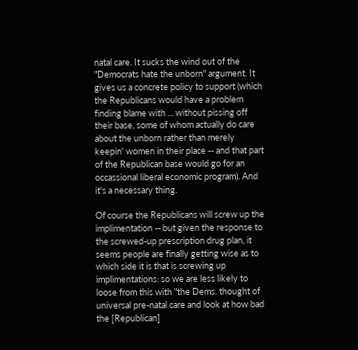natal care. It sucks the wind out of the "Democrats hate the unborn" argument. It gives us a concrete policy to support (which the Republicans would have a problem finding blame with ... without pissing off their base, some of whom actually do care about the unborn rather than merely keepin' women in their place -- and that part of the Republican base would go for an occassional liberal economic program). And it's a necessary thing.

Of course the Republicans will screw up the implimentation -- but given the response to the screwed-up prescription drug plan, it seems people are finally getting wise as to which side it is that is screwing up implimentations: so we are less likely to loose from this with "the Dems. thought of universal pre-natal care and look at how bad the [Republican]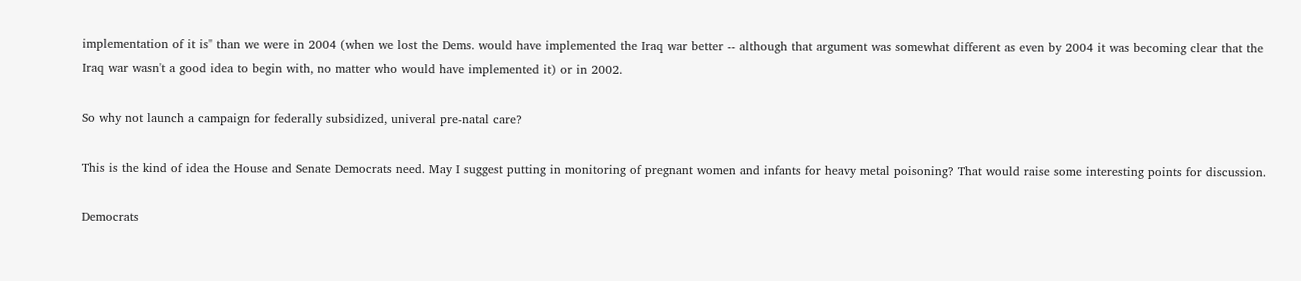implementation of it is" than we were in 2004 (when we lost the Dems. would have implemented the Iraq war better -- although that argument was somewhat different as even by 2004 it was becoming clear that the Iraq war wasn't a good idea to begin with, no matter who would have implemented it) or in 2002.

So why not launch a campaign for federally subsidized, univeral pre-natal care?

This is the kind of idea the House and Senate Democrats need. May I suggest putting in monitoring of pregnant women and infants for heavy metal poisoning? That would raise some interesting points for discussion.

Democrats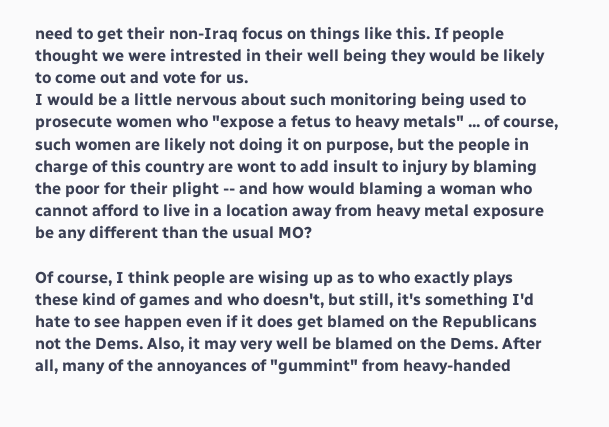need to get their non-Iraq focus on things like this. If people thought we were intrested in their well being they would be likely to come out and vote for us.
I would be a little nervous about such monitoring being used to prosecute women who "expose a fetus to heavy metals" ... of course, such women are likely not doing it on purpose, but the people in charge of this country are wont to add insult to injury by blaming the poor for their plight -- and how would blaming a woman who cannot afford to live in a location away from heavy metal exposure be any different than the usual MO?

Of course, I think people are wising up as to who exactly plays these kind of games and who doesn't, but still, it's something I'd hate to see happen even if it does get blamed on the Republicans not the Dems. Also, it may very well be blamed on the Dems. After all, many of the annoyances of "gummint" from heavy-handed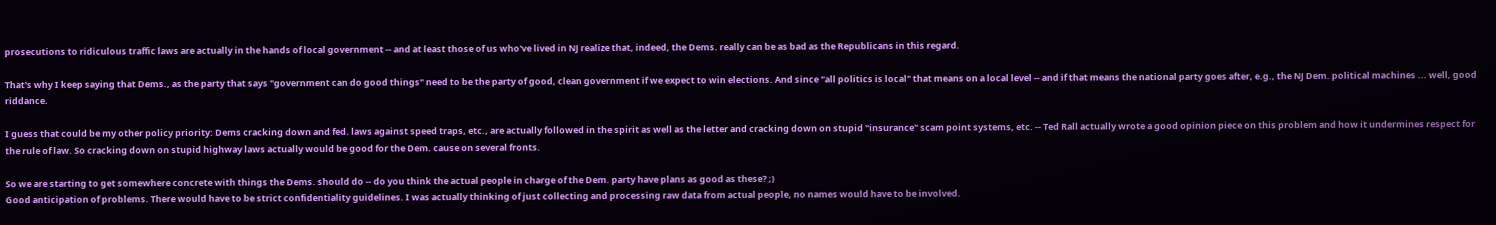prosecutions to ridiculous traffic laws are actually in the hands of local government -- and at least those of us who've lived in NJ realize that, indeed, the Dems. really can be as bad as the Republicans in this regard.

That's why I keep saying that Dems., as the party that says "government can do good things" need to be the party of good, clean government if we expect to win elections. And since "all politics is local" that means on a local level -- and if that means the national party goes after, e.g., the NJ Dem. political machines ... well, good riddance.

I guess that could be my other policy priority: Dems cracking down and fed. laws against speed traps, etc., are actually followed in the spirit as well as the letter and cracking down on stupid "insurance" scam point systems, etc. -- Ted Rall actually wrote a good opinion piece on this problem and how it undermines respect for the rule of law. So cracking down on stupid highway laws actually would be good for the Dem. cause on several fronts.

So we are starting to get somewhere concrete with things the Dems. should do -- do you think the actual people in charge of the Dem. party have plans as good as these? ;)
Good anticipation of problems. There would have to be strict confidentiality guidelines. I was actually thinking of just collecting and processing raw data from actual people, no names would have to be involved.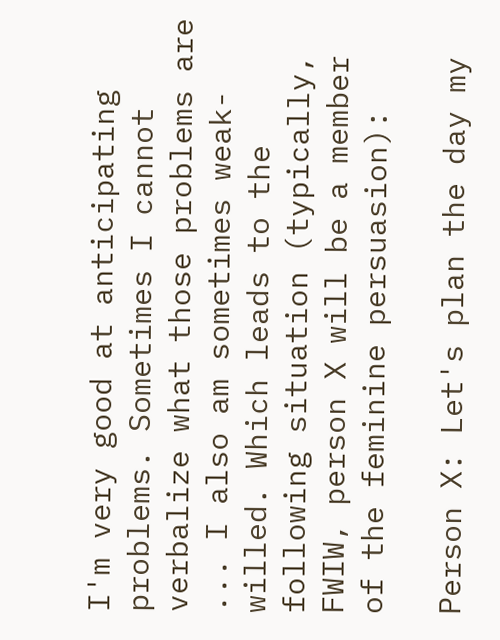I'm very good at anticipating problems. Sometimes I cannot verbalize what those problems are ... I also am sometimes weak-willed. Which leads to the following situation (typically, FWIW, person X will be a member of the feminine persuasion):

Person X: Let's plan the day my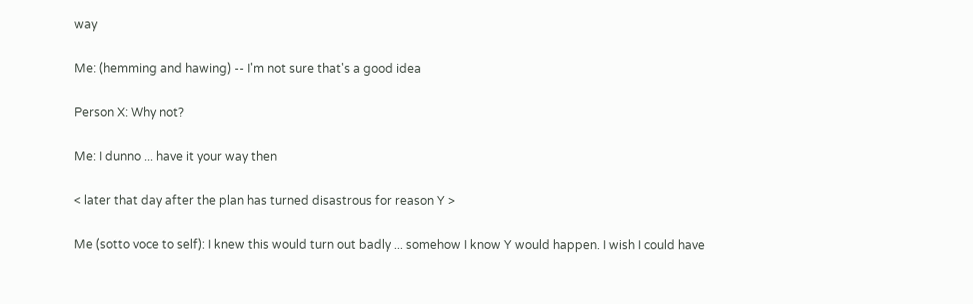way

Me: (hemming and hawing) -- I'm not sure that's a good idea

Person X: Why not?

Me: I dunno ... have it your way then

< later that day after the plan has turned disastrous for reason Y >

Me (sotto voce to self): I knew this would turn out badly ... somehow I know Y would happen. I wish I could have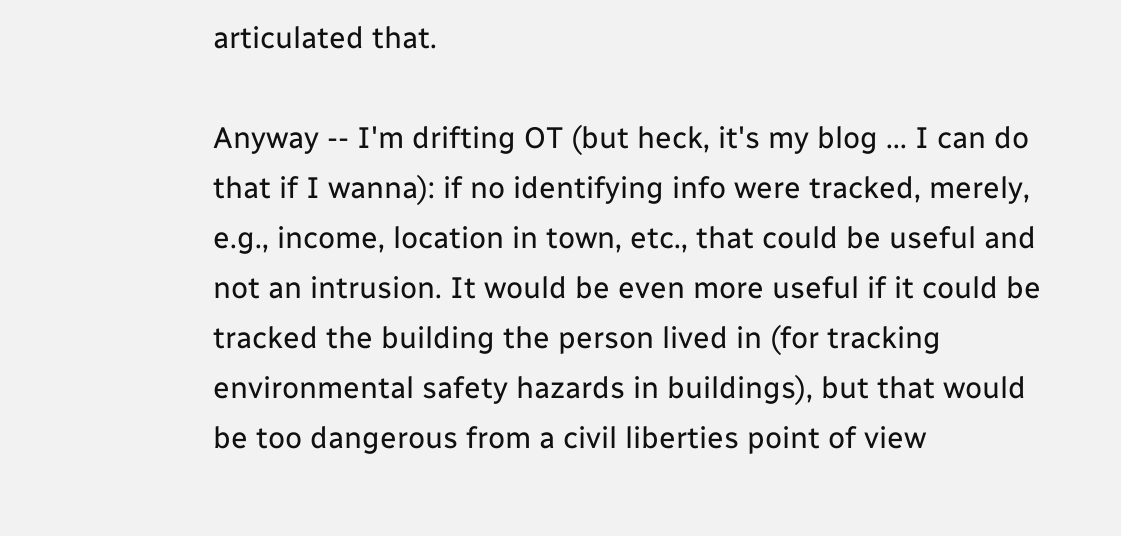articulated that.

Anyway -- I'm drifting OT (but heck, it's my blog ... I can do that if I wanna): if no identifying info were tracked, merely, e.g., income, location in town, etc., that could be useful and not an intrusion. It would be even more useful if it could be tracked the building the person lived in (for tracking environmental safety hazards in buildings), but that would be too dangerous from a civil liberties point of view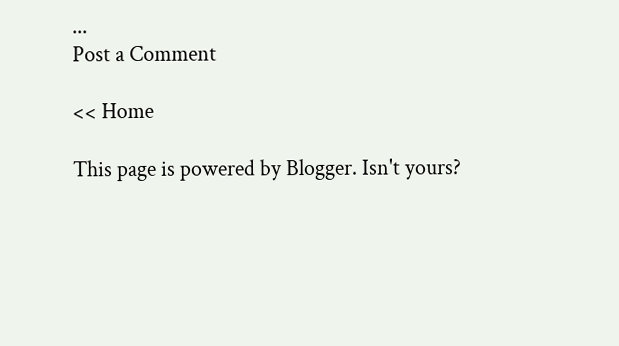...
Post a Comment

<< Home

This page is powered by Blogger. Isn't yours?